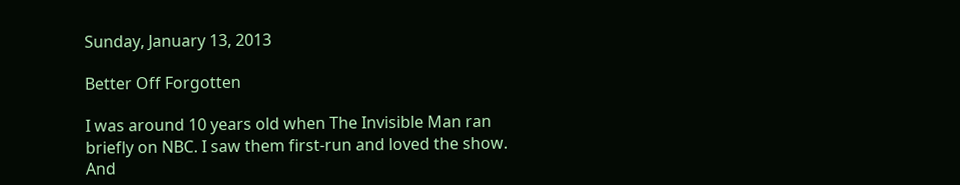Sunday, January 13, 2013

Better Off Forgotten

I was around 10 years old when The Invisible Man ran briefly on NBC. I saw them first-run and loved the show. And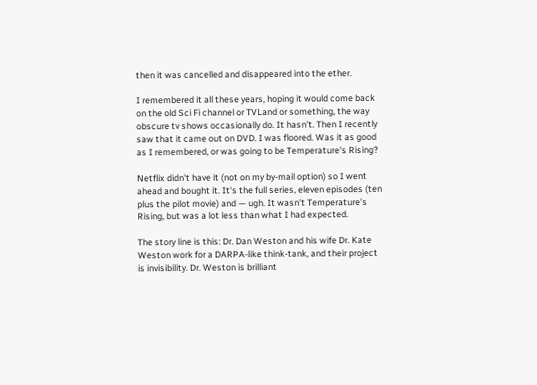then it was cancelled and disappeared into the ether.

I remembered it all these years, hoping it would come back on the old Sci Fi channel or TVLand or something, the way obscure tv shows occasionally do. It hasn't. Then I recently saw that it came out on DVD. I was floored. Was it as good as I remembered, or was going to be Temperature's Rising?

Netflix didn't have it (not on my by-mail option) so I went ahead and bought it. It's the full series, eleven episodes (ten plus the pilot movie) and — ugh. It wasn't Temperature's Rising, but was a lot less than what I had expected.

The story line is this: Dr. Dan Weston and his wife Dr. Kate Weston work for a DARPA-like think-tank, and their project is invisibility. Dr. Weston is brilliant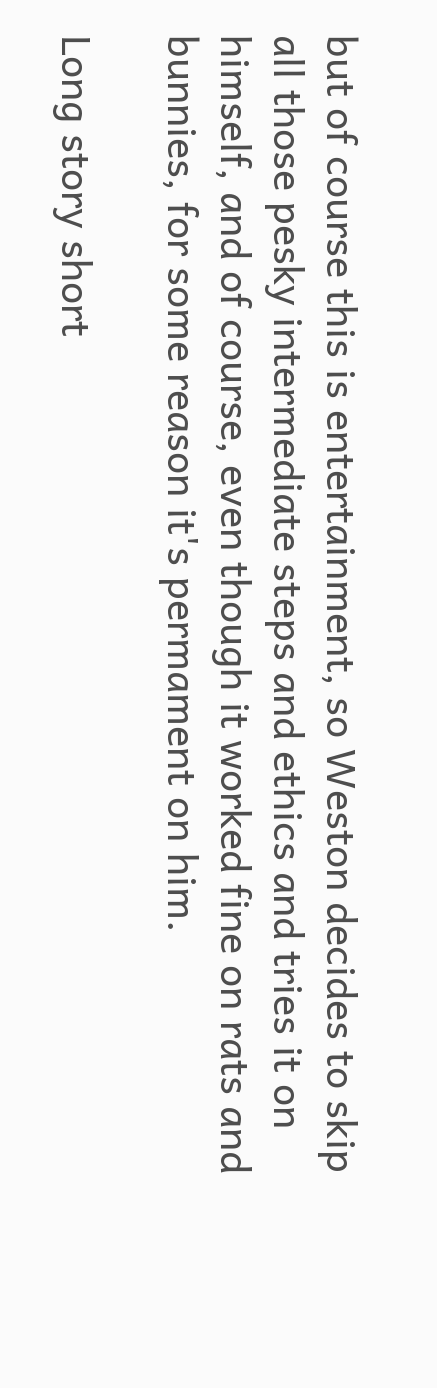but of course this is entertainment, so Weston decides to skip all those pesky intermediate steps and ethics and tries it on himself, and of course, even though it worked fine on rats and bunnies, for some reason it's permament on him.

Long story short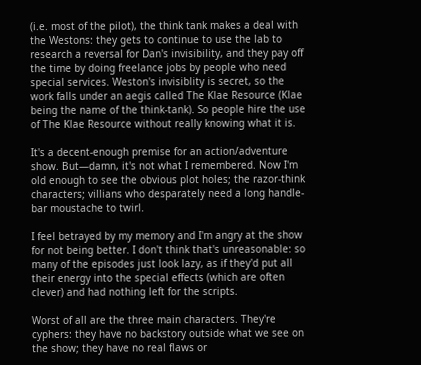(i.e. most of the pilot), the think tank makes a deal with the Westons: they gets to continue to use the lab to research a reversal for Dan's invisibility, and they pay off the time by doing freelance jobs by people who need special services. Weston's invisiblity is secret, so the work falls under an aegis called The Klae Resource (Klae being the name of the think-tank). So people hire the use of The Klae Resource without really knowing what it is.

It's a decent-enough premise for an action/adventure show. But—damn, it's not what I remembered. Now I'm old enough to see the obvious plot holes; the razor-think characters; villians who desparately need a long handle-bar moustache to twirl.

I feel betrayed by my memory and I'm angry at the show for not being better. I don't think that's unreasonable: so many of the episodes just look lazy, as if they'd put all their energy into the special effects (which are often clever) and had nothing left for the scripts.

Worst of all are the three main characters. They're cyphers: they have no backstory outside what we see on the show; they have no real flaws or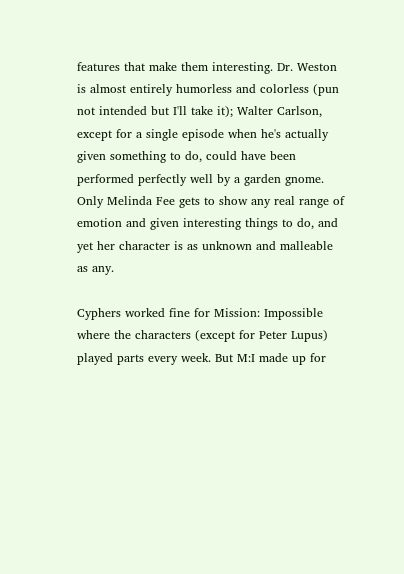features that make them interesting. Dr. Weston is almost entirely humorless and colorless (pun not intended but I'll take it); Walter Carlson, except for a single episode when he's actually given something to do, could have been performed perfectly well by a garden gnome. Only Melinda Fee gets to show any real range of emotion and given interesting things to do, and yet her character is as unknown and malleable as any.

Cyphers worked fine for Mission: Impossible where the characters (except for Peter Lupus) played parts every week. But M:I made up for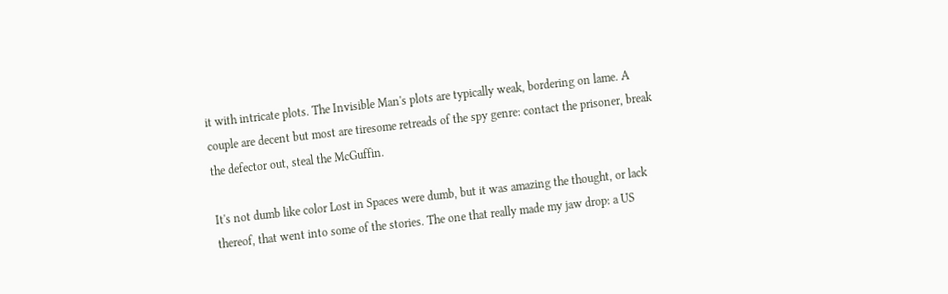it with intricate plots. The Invisible Man's plots are typically weak, bordering on lame. A couple are decent but most are tiresome retreads of the spy genre: contact the prisoner, break the defector out, steal the McGuffin.

It's not dumb like color Lost in Spaces were dumb, but it was amazing the thought, or lack thereof, that went into some of the stories. The one that really made my jaw drop: a US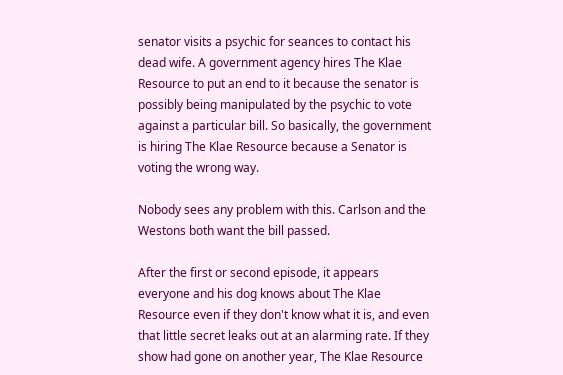senator visits a psychic for seances to contact his dead wife. A government agency hires The Klae Resource to put an end to it because the senator is possibly being manipulated by the psychic to vote against a particular bill. So basically, the government is hiring The Klae Resource because a Senator is voting the wrong way.

Nobody sees any problem with this. Carlson and the Westons both want the bill passed.

After the first or second episode, it appears everyone and his dog knows about The Klae Resource even if they don't know what it is, and even that little secret leaks out at an alarming rate. If they show had gone on another year, The Klae Resource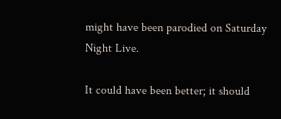might have been parodied on Saturday Night Live.

It could have been better; it should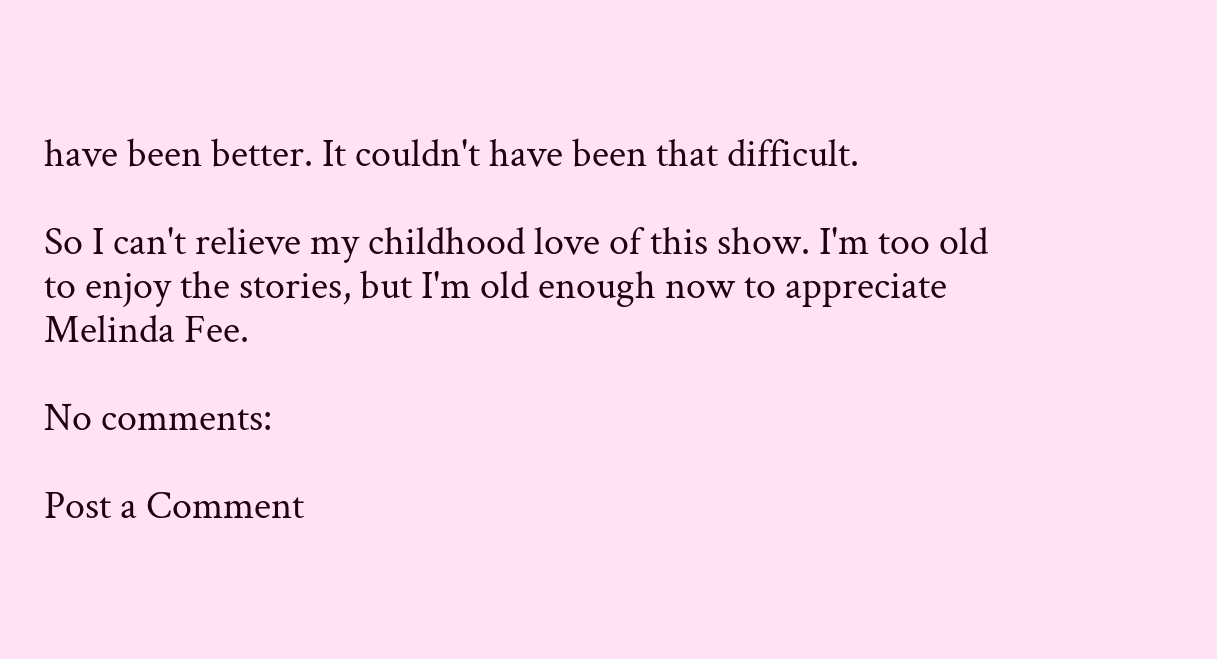have been better. It couldn't have been that difficult.

So I can't relieve my childhood love of this show. I'm too old to enjoy the stories, but I'm old enough now to appreciate Melinda Fee.

No comments:

Post a Comment